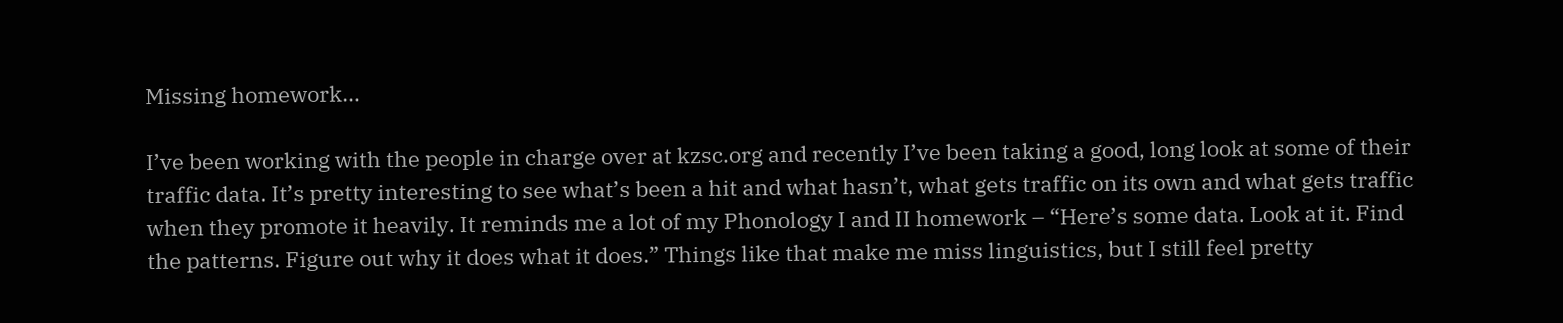Missing homework…

I’ve been working with the people in charge over at kzsc.org and recently I’ve been taking a good, long look at some of their traffic data. It’s pretty interesting to see what’s been a hit and what hasn’t, what gets traffic on its own and what gets traffic when they promote it heavily. It reminds me a lot of my Phonology I and II homework – “Here’s some data. Look at it. Find the patterns. Figure out why it does what it does.” Things like that make me miss linguistics, but I still feel pretty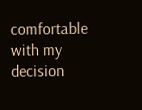comfortable with my decision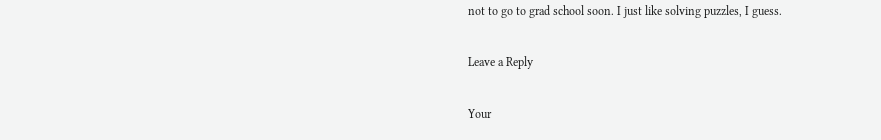not to go to grad school soon. I just like solving puzzles, I guess.

Leave a Reply

Your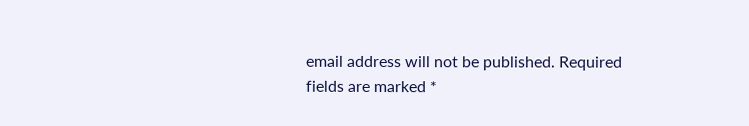email address will not be published. Required fields are marked *